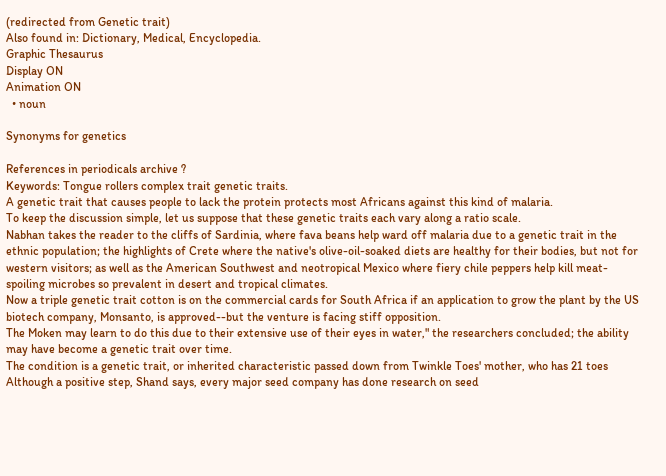(redirected from Genetic trait)
Also found in: Dictionary, Medical, Encyclopedia.
Graphic Thesaurus
Display ON
Animation ON
  • noun

Synonyms for genetics

References in periodicals archive ?
Keywords: Tongue rollers complex trait genetic traits.
A genetic trait that causes people to lack the protein protects most Africans against this kind of malaria.
To keep the discussion simple, let us suppose that these genetic traits each vary along a ratio scale.
Nabhan takes the reader to the cliffs of Sardinia, where fava beans help ward off malaria due to a genetic trait in the ethnic population; the highlights of Crete where the native's olive-oil-soaked diets are healthy for their bodies, but not for western visitors; as well as the American Southwest and neotropical Mexico where fiery chile peppers help kill meat-spoiling microbes so prevalent in desert and tropical climates.
Now a triple genetic trait cotton is on the commercial cards for South Africa if an application to grow the plant by the US biotech company, Monsanto, is approved--but the venture is facing stiff opposition.
The Moken may learn to do this due to their extensive use of their eyes in water," the researchers concluded; the ability may have become a genetic trait over time.
The condition is a genetic trait, or inherited characteristic passed down from Twinkle Toes' mother, who has 21 toes
Although a positive step, Shand says, every major seed company has done research on seed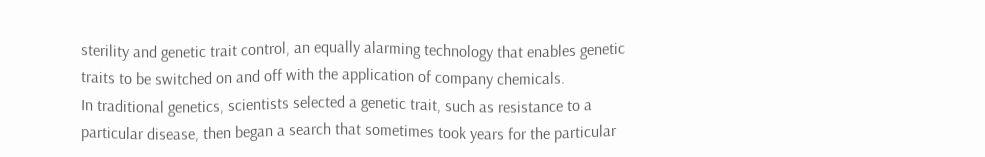sterility and genetic trait control, an equally alarming technology that enables genetic traits to be switched on and off with the application of company chemicals.
In traditional genetics, scientists selected a genetic trait, such as resistance to a particular disease, then began a search that sometimes took years for the particular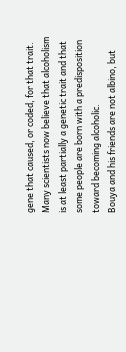gene that caused, or coded, for that trait.
Many scientists now believe that alcoholism is at least partially a genetic trait and that some people are born with a predisposition toward becoming alcoholic.
Bouya and his friends are not albino, but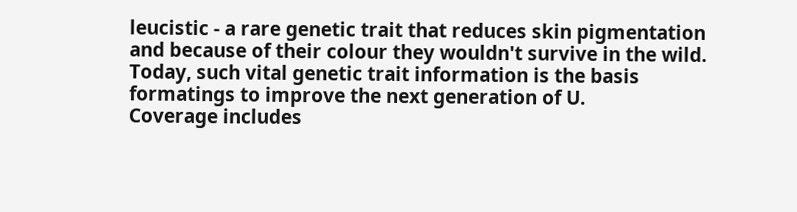leucistic - a rare genetic trait that reduces skin pigmentation and because of their colour they wouldn't survive in the wild.
Today, such vital genetic trait information is the basis formatings to improve the next generation of U.
Coverage includes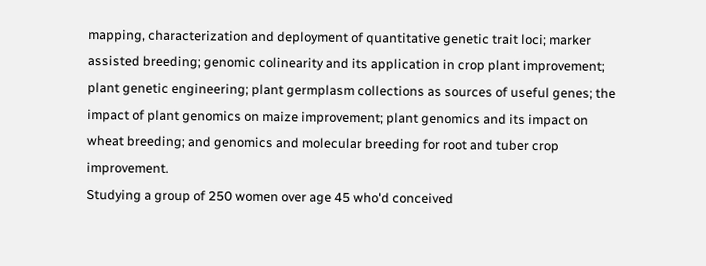mapping, characterization and deployment of quantitative genetic trait loci; marker assisted breeding; genomic colinearity and its application in crop plant improvement; plant genetic engineering; plant germplasm collections as sources of useful genes; the impact of plant genomics on maize improvement; plant genomics and its impact on wheat breeding; and genomics and molecular breeding for root and tuber crop improvement.
Studying a group of 250 women over age 45 who'd conceived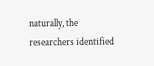naturally, the researchers identified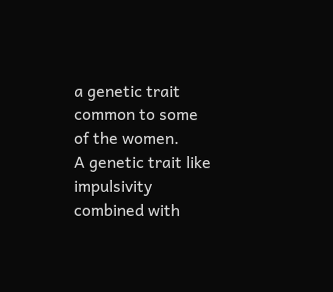a genetic trait common to some of the women.
A genetic trait like impulsivity combined with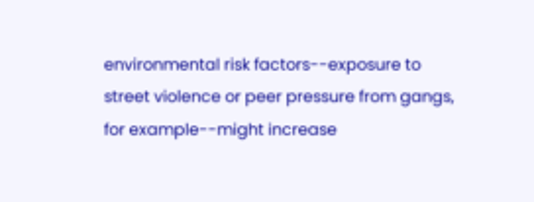environmental risk factors--exposure to street violence or peer pressure from gangs, for example--might increase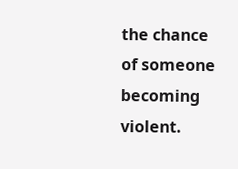the chance of someone becoming violent.